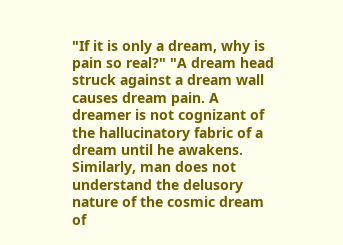"If it is only a dream, why is pain so real?" "A dream head struck against a dream wall causes dream pain. A dreamer is not cognizant of the hallucinatory fabric of a dream until he awakens. Similarly, man does not understand the delusory nature of the cosmic dream of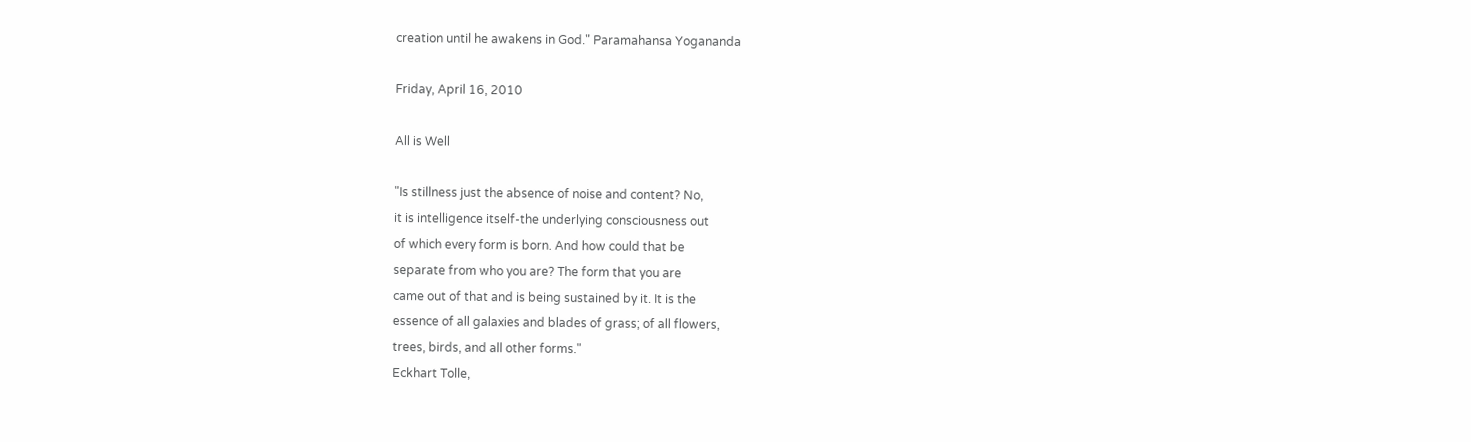creation until he awakens in God." Paramahansa Yogananda

Friday, April 16, 2010

All is Well

"Is stillness just the absence of noise and content? No,
it is intelligence itself-the underlying consciousness out
of which every form is born. And how could that be
separate from who you are? The form that you are
came out of that and is being sustained by it. It is the
essence of all galaxies and blades of grass; of all flowers,
trees, birds, and all other forms."
Eckhart Tolle,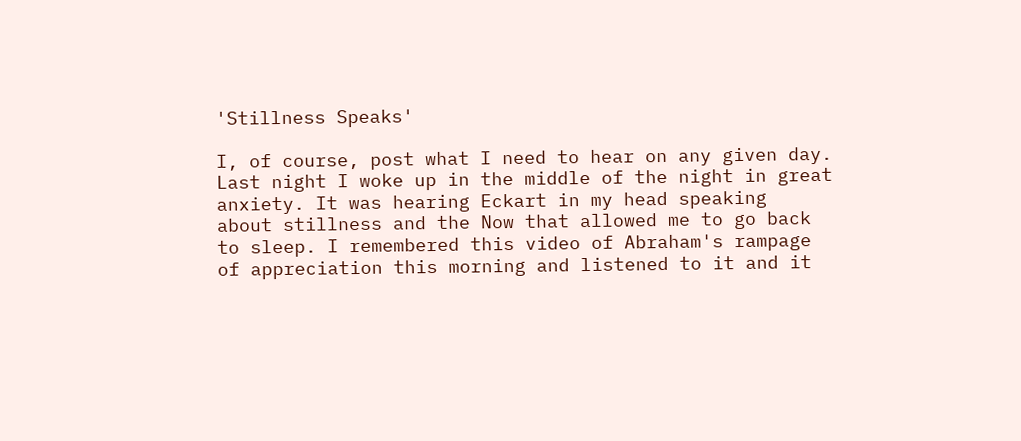'Stillness Speaks'

I, of course, post what I need to hear on any given day.
Last night I woke up in the middle of the night in great
anxiety. It was hearing Eckart in my head speaking
about stillness and the Now that allowed me to go back
to sleep. I remembered this video of Abraham's rampage
of appreciation this morning and listened to it and it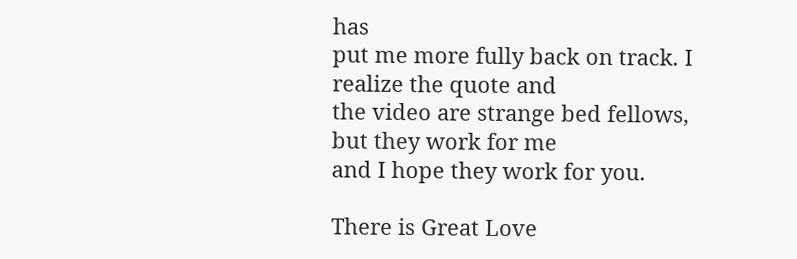has
put me more fully back on track. I realize the quote and
the video are strange bed fellows, but they work for me
and I hope they work for you.

There is Great Love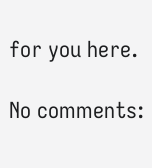for you here.

No comments: